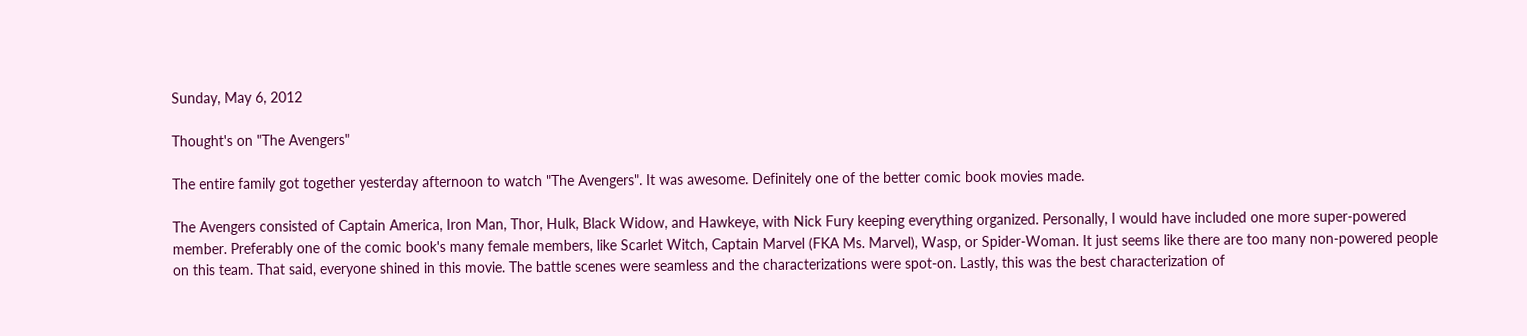Sunday, May 6, 2012

Thought's on "The Avengers"

The entire family got together yesterday afternoon to watch "The Avengers". It was awesome. Definitely one of the better comic book movies made.

The Avengers consisted of Captain America, Iron Man, Thor, Hulk, Black Widow, and Hawkeye, with Nick Fury keeping everything organized. Personally, I would have included one more super-powered member. Preferably one of the comic book's many female members, like Scarlet Witch, Captain Marvel (FKA Ms. Marvel), Wasp, or Spider-Woman. It just seems like there are too many non-powered people on this team. That said, everyone shined in this movie. The battle scenes were seamless and the characterizations were spot-on. Lastly, this was the best characterization of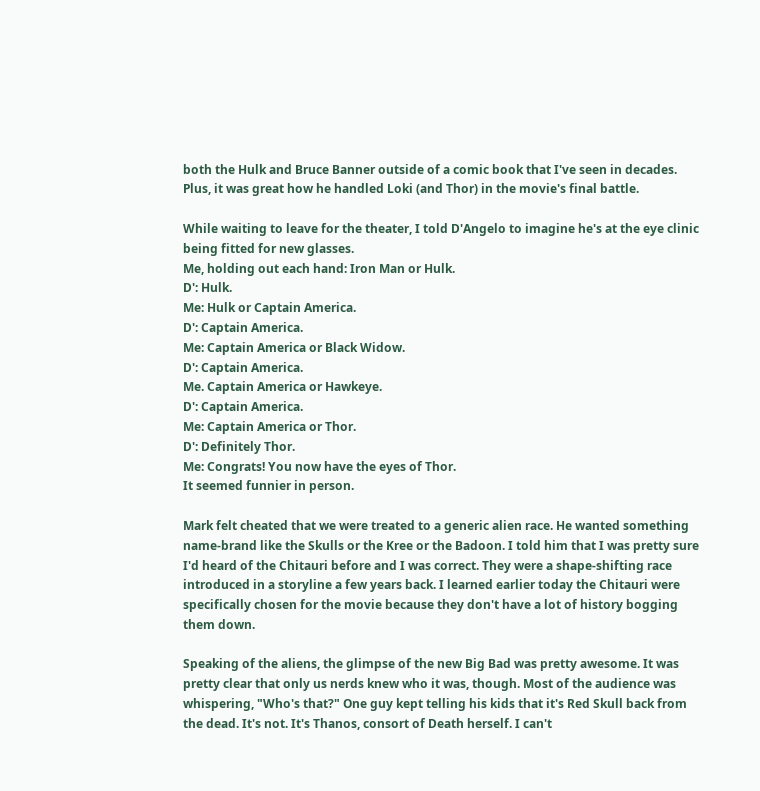both the Hulk and Bruce Banner outside of a comic book that I've seen in decades. Plus, it was great how he handled Loki (and Thor) in the movie's final battle.

While waiting to leave for the theater, I told D'Angelo to imagine he's at the eye clinic being fitted for new glasses.
Me, holding out each hand: Iron Man or Hulk.
D': Hulk.
Me: Hulk or Captain America.
D': Captain America.
Me: Captain America or Black Widow.
D': Captain America.
Me. Captain America or Hawkeye.
D': Captain America.
Me: Captain America or Thor.
D': Definitely Thor.
Me: Congrats! You now have the eyes of Thor.
It seemed funnier in person.

Mark felt cheated that we were treated to a generic alien race. He wanted something name-brand like the Skulls or the Kree or the Badoon. I told him that I was pretty sure I'd heard of the Chitauri before and I was correct. They were a shape-shifting race introduced in a storyline a few years back. I learned earlier today the Chitauri were specifically chosen for the movie because they don't have a lot of history bogging them down.

Speaking of the aliens, the glimpse of the new Big Bad was pretty awesome. It was pretty clear that only us nerds knew who it was, though. Most of the audience was whispering, "Who's that?" One guy kept telling his kids that it's Red Skull back from the dead. It's not. It's Thanos, consort of Death herself. I can't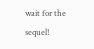wait for the sequel!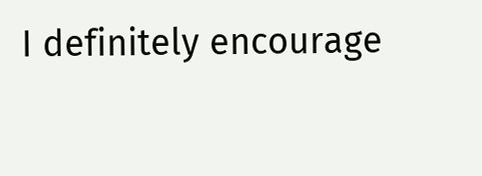I definitely encourage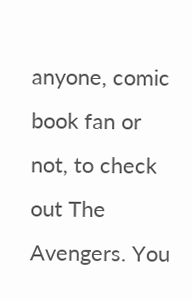anyone, comic book fan or not, to check out The Avengers. You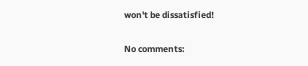won't be dissatisfied!

No comments: